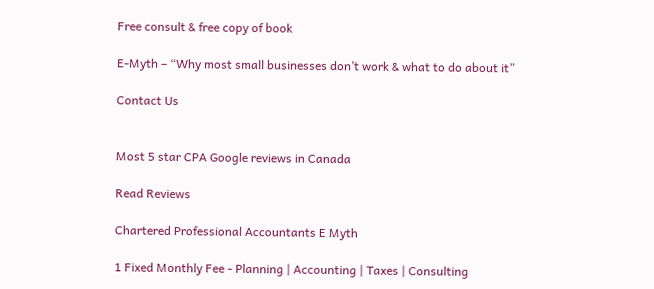Free consult & free copy of book

E-Myth – “Why most small businesses don’t work & what to do about it”

Contact Us


Most 5 star CPA Google reviews in Canada

Read Reviews

Chartered Professional Accountants E Myth

1 Fixed Monthly Fee - Planning | Accounting | Taxes | Consulting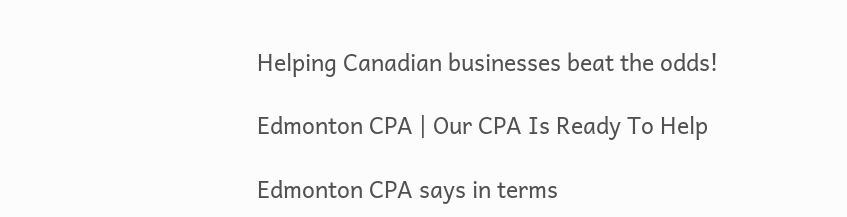Helping Canadian businesses beat the odds!

Edmonton CPA | Our CPA Is Ready To Help

Edmonton CPA says in terms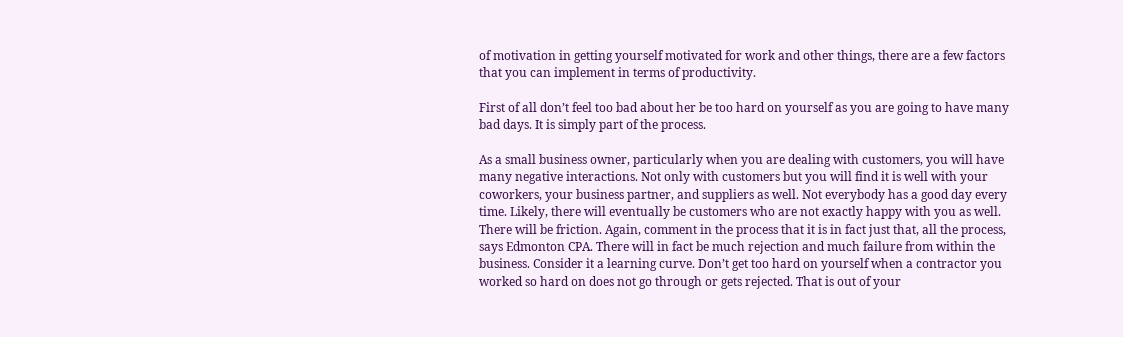of motivation in getting yourself motivated for work and other things, there are a few factors that you can implement in terms of productivity.

First of all don’t feel too bad about her be too hard on yourself as you are going to have many bad days. It is simply part of the process.

As a small business owner, particularly when you are dealing with customers, you will have many negative interactions. Not only with customers but you will find it is well with your coworkers, your business partner, and suppliers as well. Not everybody has a good day every time. Likely, there will eventually be customers who are not exactly happy with you as well. There will be friction. Again, comment in the process that it is in fact just that, all the process, says Edmonton CPA. There will in fact be much rejection and much failure from within the business. Consider it a learning curve. Don’t get too hard on yourself when a contractor you worked so hard on does not go through or gets rejected. That is out of your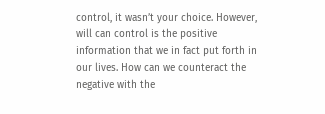control, it wasn’t your choice. However, will can control is the positive information that we in fact put forth in our lives. How can we counteract the negative with the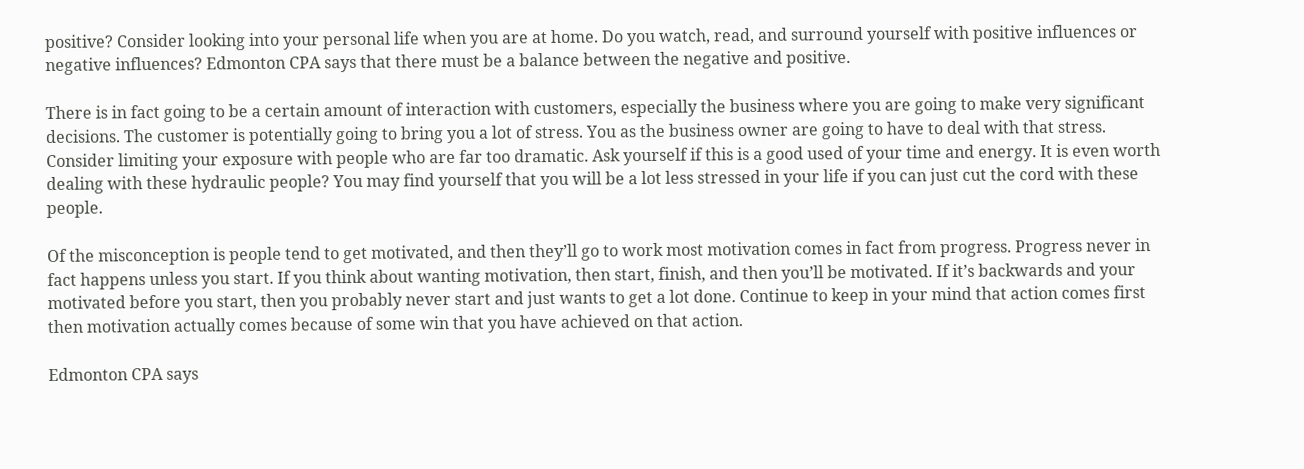positive? Consider looking into your personal life when you are at home. Do you watch, read, and surround yourself with positive influences or negative influences? Edmonton CPA says that there must be a balance between the negative and positive.

There is in fact going to be a certain amount of interaction with customers, especially the business where you are going to make very significant decisions. The customer is potentially going to bring you a lot of stress. You as the business owner are going to have to deal with that stress. Consider limiting your exposure with people who are far too dramatic. Ask yourself if this is a good used of your time and energy. It is even worth dealing with these hydraulic people? You may find yourself that you will be a lot less stressed in your life if you can just cut the cord with these people.

Of the misconception is people tend to get motivated, and then they’ll go to work most motivation comes in fact from progress. Progress never in fact happens unless you start. If you think about wanting motivation, then start, finish, and then you’ll be motivated. If it’s backwards and your motivated before you start, then you probably never start and just wants to get a lot done. Continue to keep in your mind that action comes first then motivation actually comes because of some win that you have achieved on that action.

Edmonton CPA says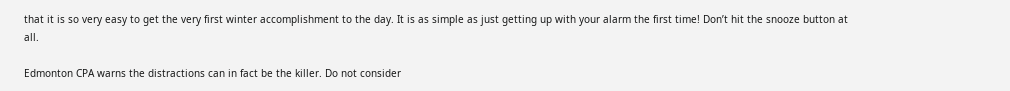that it is so very easy to get the very first winter accomplishment to the day. It is as simple as just getting up with your alarm the first time! Don’t hit the snooze button at all.

Edmonton CPA warns the distractions can in fact be the killer. Do not consider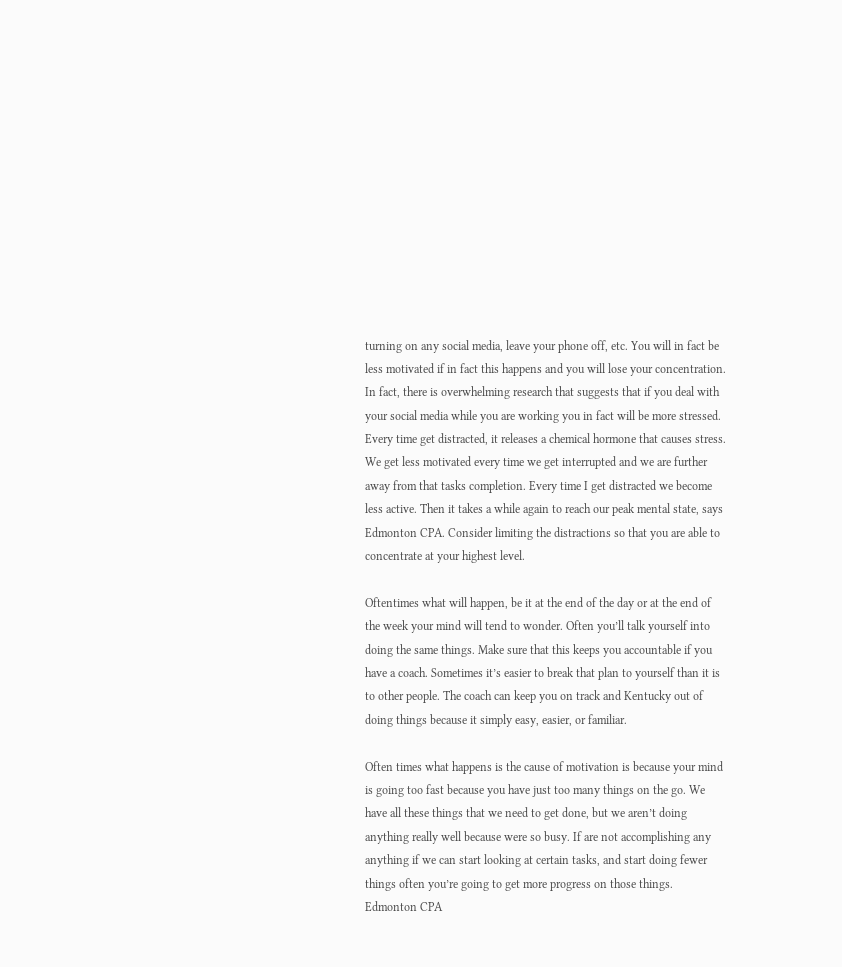turning on any social media, leave your phone off, etc. You will in fact be less motivated if in fact this happens and you will lose your concentration. In fact, there is overwhelming research that suggests that if you deal with your social media while you are working you in fact will be more stressed. Every time get distracted, it releases a chemical hormone that causes stress. We get less motivated every time we get interrupted and we are further away from that tasks completion. Every time I get distracted we become less active. Then it takes a while again to reach our peak mental state, says Edmonton CPA. Consider limiting the distractions so that you are able to concentrate at your highest level.

Oftentimes what will happen, be it at the end of the day or at the end of the week your mind will tend to wonder. Often you’ll talk yourself into doing the same things. Make sure that this keeps you accountable if you have a coach. Sometimes it’s easier to break that plan to yourself than it is to other people. The coach can keep you on track and Kentucky out of doing things because it simply easy, easier, or familiar.

Often times what happens is the cause of motivation is because your mind is going too fast because you have just too many things on the go. We have all these things that we need to get done, but we aren’t doing anything really well because were so busy. If are not accomplishing any anything if we can start looking at certain tasks, and start doing fewer things often you’re going to get more progress on those things. Edmonton CPA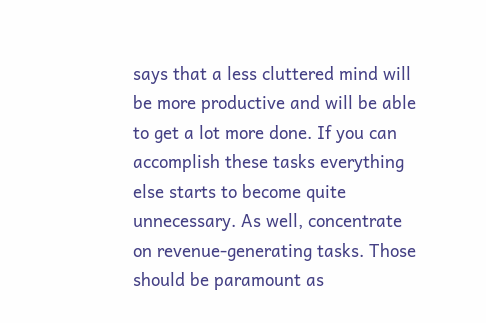says that a less cluttered mind will be more productive and will be able to get a lot more done. If you can accomplish these tasks everything else starts to become quite unnecessary. As well, concentrate on revenue-generating tasks. Those should be paramount as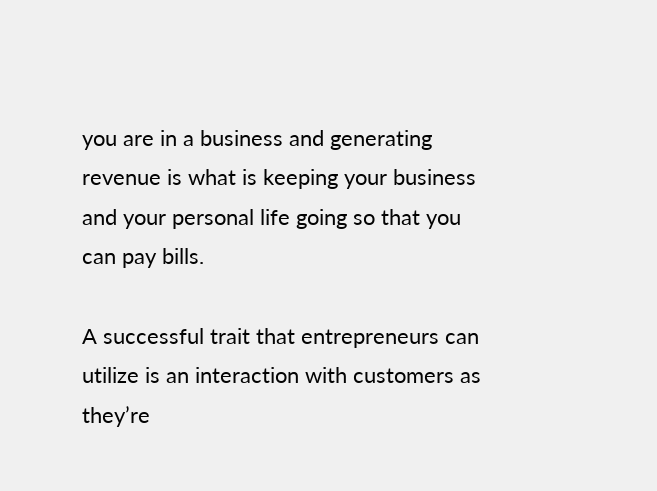you are in a business and generating revenue is what is keeping your business and your personal life going so that you can pay bills.

A successful trait that entrepreneurs can utilize is an interaction with customers as they’re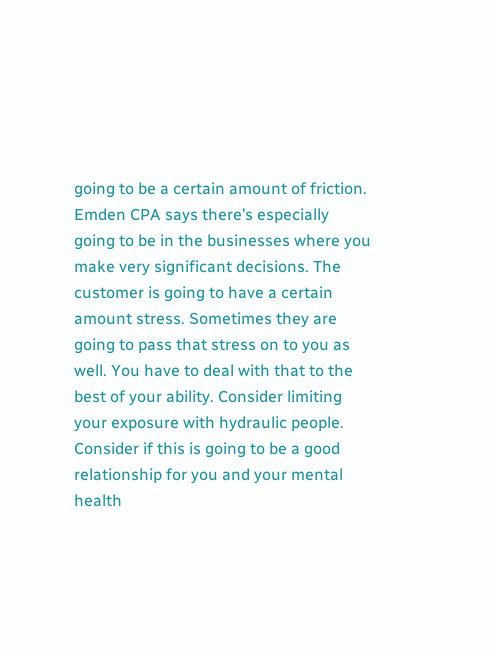going to be a certain amount of friction. Emden CPA says there’s especially going to be in the businesses where you make very significant decisions. The customer is going to have a certain amount stress. Sometimes they are going to pass that stress on to you as well. You have to deal with that to the best of your ability. Consider limiting your exposure with hydraulic people. Consider if this is going to be a good relationship for you and your mental health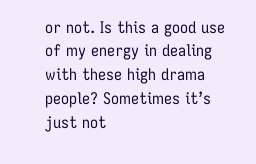or not. Is this a good use of my energy in dealing with these high drama people? Sometimes it’s just not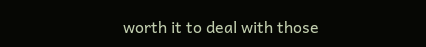worth it to deal with those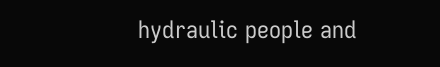hydraulic people and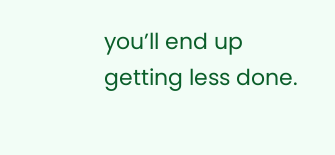you’ll end up getting less done.